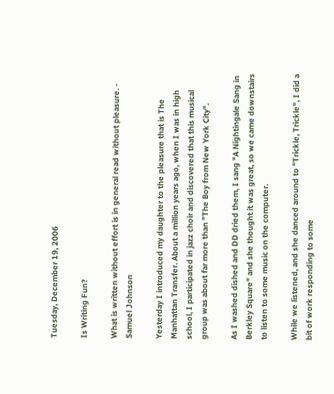Tuesday, December 19, 2006

Is Writing Fun?

What is written without effort is in general read without pleasure. - Samuel Johnson

Yesterday I introduced my daughter to the pleasure that is The Manhattan Transfer. About a million years ago, when I was in high school, I participated in jazz choir and discovered that this musical group was about far more than "The Boy from New York City".

As I washed dished and DD dried them, I sang "A Nightingale Sang in Berkley Square" and she thought it was great, so we came downstairs to listen to some music on the computer.

While we listened, and she danced around to "Trickle, Trickle", I did a bit of work responding to some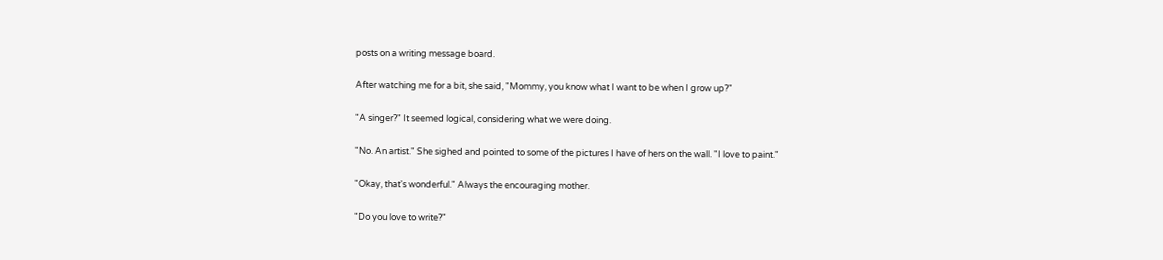posts on a writing message board.

After watching me for a bit, she said, "Mommy, you know what I want to be when I grow up?"

"A singer?" It seemed logical, considering what we were doing.

"No. An artist." She sighed and pointed to some of the pictures I have of hers on the wall. "I love to paint."

"Okay, that's wonderful." Always the encouraging mother.

"Do you love to write?"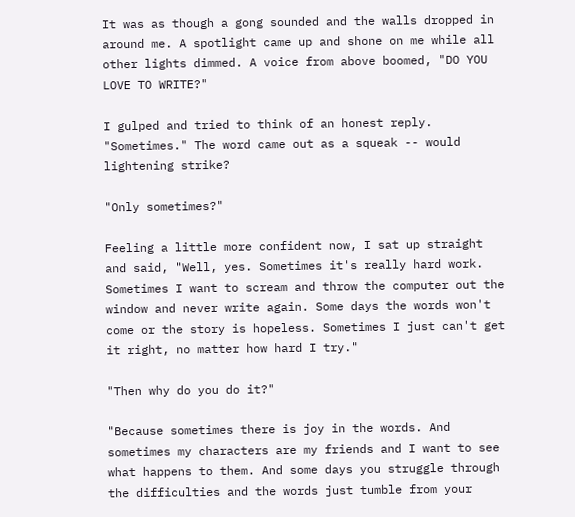It was as though a gong sounded and the walls dropped in around me. A spotlight came up and shone on me while all other lights dimmed. A voice from above boomed, "DO YOU LOVE TO WRITE?"

I gulped and tried to think of an honest reply. "Sometimes." The word came out as a squeak -- would lightening strike?

"Only sometimes?"

Feeling a little more confident now, I sat up straight and said, "Well, yes. Sometimes it's really hard work. Sometimes I want to scream and throw the computer out the window and never write again. Some days the words won't come or the story is hopeless. Sometimes I just can't get it right, no matter how hard I try."

"Then why do you do it?"

"Because sometimes there is joy in the words. And sometimes my characters are my friends and I want to see what happens to them. And some days you struggle through the difficulties and the words just tumble from your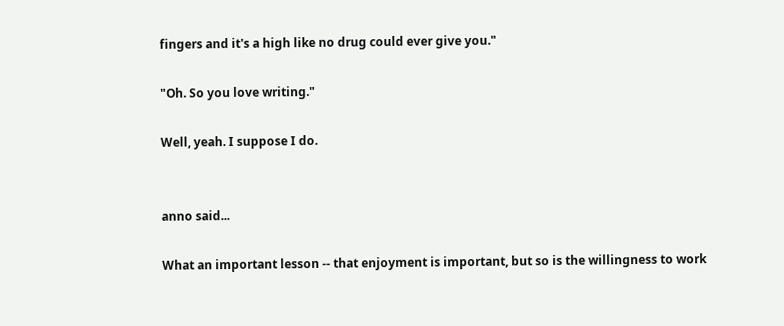fingers and it's a high like no drug could ever give you."

"Oh. So you love writing."

Well, yeah. I suppose I do.


anno said...

What an important lesson -- that enjoyment is important, but so is the willingness to work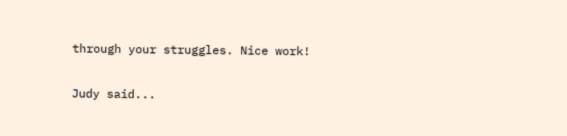through your struggles. Nice work!

Judy said...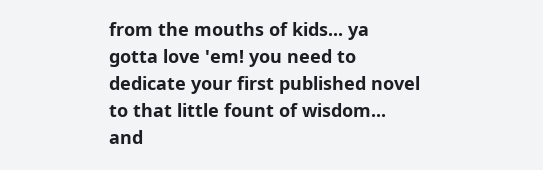from the mouths of kids... ya gotta love 'em! you need to dedicate your first published novel to that little fount of wisdom... and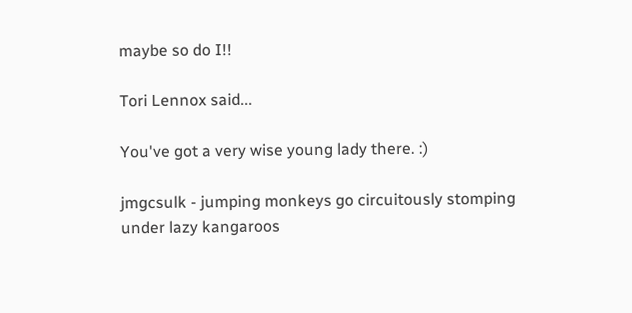maybe so do I!!

Tori Lennox said...

You've got a very wise young lady there. :)

jmgcsulk - jumping monkeys go circuitously stomping under lazy kangaroos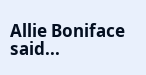Allie Boniface said...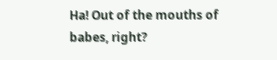Ha! Out of the mouths of babes, right?